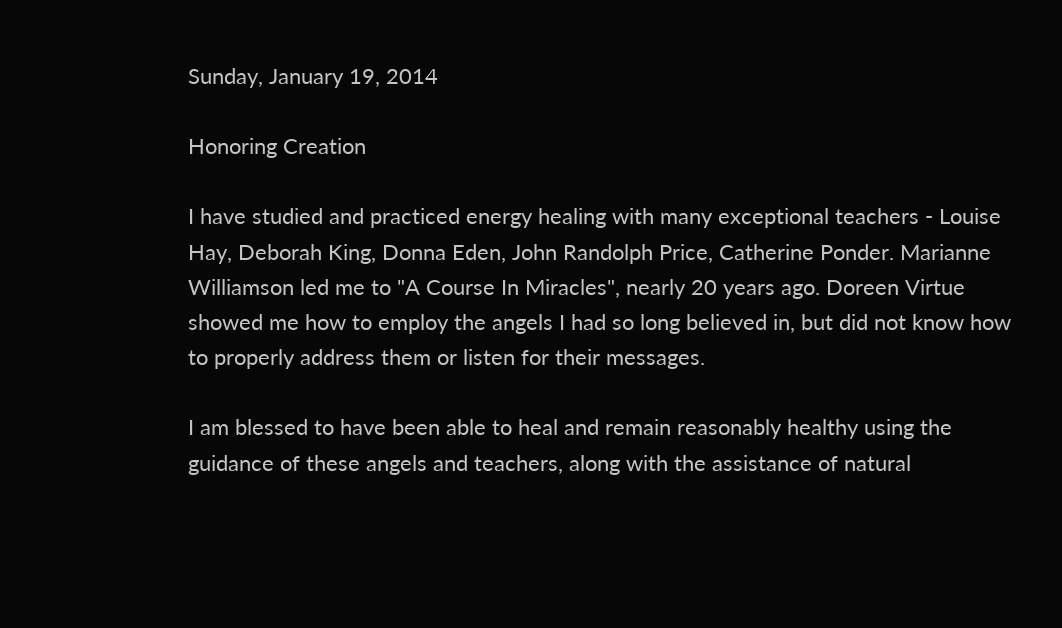Sunday, January 19, 2014

Honoring Creation

I have studied and practiced energy healing with many exceptional teachers - Louise Hay, Deborah King, Donna Eden, John Randolph Price, Catherine Ponder. Marianne Williamson led me to "A Course In Miracles", nearly 20 years ago. Doreen Virtue showed me how to employ the angels I had so long believed in, but did not know how to properly address them or listen for their messages.

I am blessed to have been able to heal and remain reasonably healthy using the guidance of these angels and teachers, along with the assistance of natural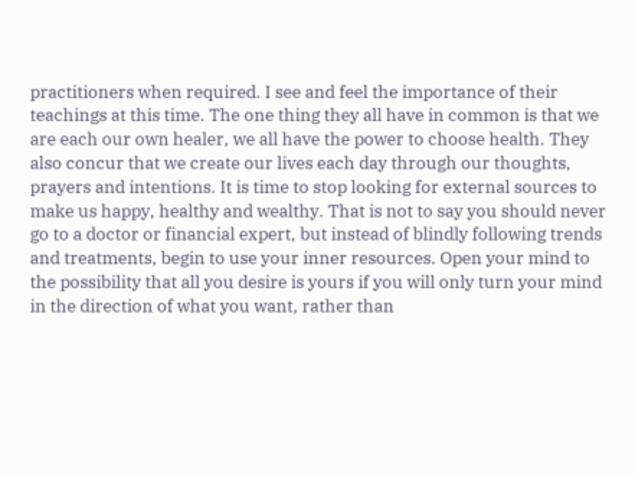practitioners when required. I see and feel the importance of their teachings at this time. The one thing they all have in common is that we are each our own healer, we all have the power to choose health. They also concur that we create our lives each day through our thoughts, prayers and intentions. It is time to stop looking for external sources to make us happy, healthy and wealthy. That is not to say you should never go to a doctor or financial expert, but instead of blindly following trends and treatments, begin to use your inner resources. Open your mind to the possibility that all you desire is yours if you will only turn your mind in the direction of what you want, rather than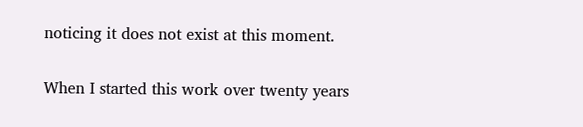noticing it does not exist at this moment.

When I started this work over twenty years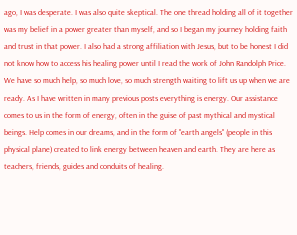ago, I was desperate. I was also quite skeptical. The one thread holding all of it together was my belief in a power greater than myself, and so I began my journey holding faith and trust in that power. I also had a strong affiliation with Jesus, but to be honest I did not know how to access his healing power until I read the work of John Randolph Price. We have so much help, so much love, so much strength waiting to lift us up when we are ready. As I have written in many previous posts everything is energy. Our assistance comes to us in the form of energy, often in the guise of past mythical and mystical beings. Help comes in our dreams, and in the form of "earth angels" (people in this physical plane) created to link energy between heaven and earth. They are here as teachers, friends, guides and conduits of healing.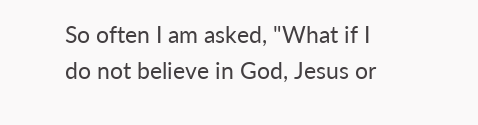So often I am asked, "What if I do not believe in God, Jesus or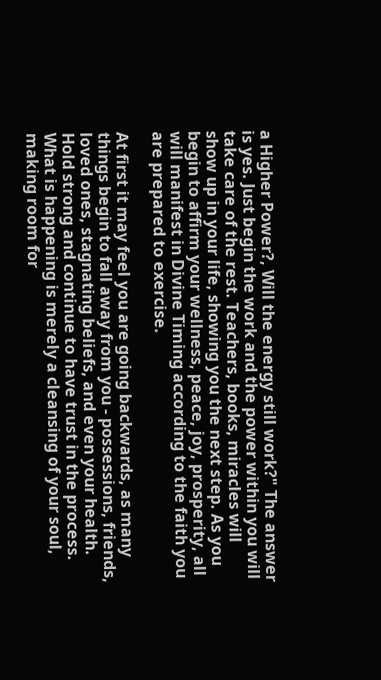a Higher Power?, Will the energy still work?" The answer is yes. Just begin the work and the power within you will take care of the rest. Teachers, books, miracles will show up in your life, showing you the next step. As you begin to affirm your wellness, peace, joy, prosperity, all will manifest in Divine Timing according to the faith you are prepared to exercise.

At first it may feel you are going backwards, as many things begin to fall away from you - possessions, friends, loved ones, stagnating beliefs, and even your health. Hold strong and continue to have trust in the process. What is happening is merely a cleansing of your soul, making room for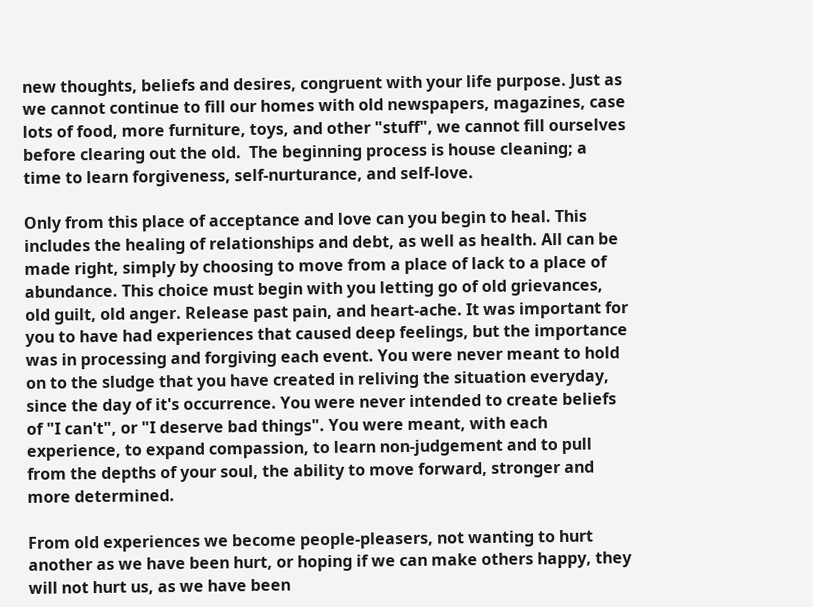new thoughts, beliefs and desires, congruent with your life purpose. Just as we cannot continue to fill our homes with old newspapers, magazines, case lots of food, more furniture, toys, and other "stuff", we cannot fill ourselves before clearing out the old.  The beginning process is house cleaning; a time to learn forgiveness, self-nurturance, and self-love.

Only from this place of acceptance and love can you begin to heal. This includes the healing of relationships and debt, as well as health. All can be made right, simply by choosing to move from a place of lack to a place of abundance. This choice must begin with you letting go of old grievances, old guilt, old anger. Release past pain, and heart-ache. It was important for you to have had experiences that caused deep feelings, but the importance was in processing and forgiving each event. You were never meant to hold on to the sludge that you have created in reliving the situation everyday, since the day of it's occurrence. You were never intended to create beliefs of "I can't", or "I deserve bad things". You were meant, with each experience, to expand compassion, to learn non-judgement and to pull from the depths of your soul, the ability to move forward, stronger and more determined.

From old experiences we become people-pleasers, not wanting to hurt another as we have been hurt, or hoping if we can make others happy, they will not hurt us, as we have been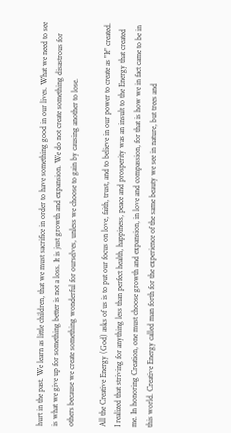hurt in the past. We learn as little children, that we must sacrifice in order to have something good in our lives. What we need to see is what we give up for something better is not a loss. It is just growth and expansion. We do not create something disastrous for others because we create something wonderful for ourselves, unless we choose to gain by causing another to lose.

All the Creative Energy (God) asks of us is to put our focus on love, faith, trust, and to believe in our power to create as "It" created. I realized that striving for anything less than perfect health, happiness, peace and prosperity was an insult to the Energy that created me. In honoring Creation, one must choose growth and expansion, in love and compassion, for that is how we in fact came to be in this world. Creative Energy called man forth for the experience of the same beauty we see in nature, but trees and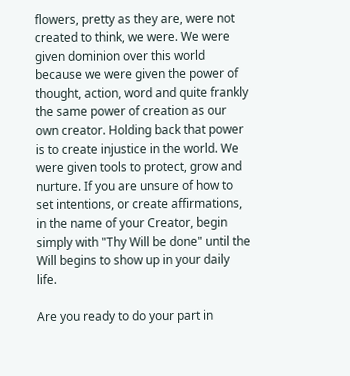flowers, pretty as they are, were not created to think, we were. We were given dominion over this world because we were given the power of thought, action, word and quite frankly the same power of creation as our own creator. Holding back that power is to create injustice in the world. We were given tools to protect, grow and nurture. If you are unsure of how to set intentions, or create affirmations, in the name of your Creator, begin simply with "Thy Will be done" until the Will begins to show up in your daily life.

Are you ready to do your part in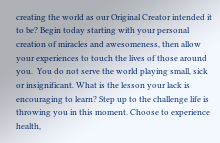creating the world as our Original Creator intended it to be? Begin today starting with your personal creation of miracles and awesomeness, then allow your experiences to touch the lives of those around you.  You do not serve the world playing small, sick or insignificant. What is the lesson your lack is encouraging to learn? Step up to the challenge life is throwing you in this moment. Choose to experience health,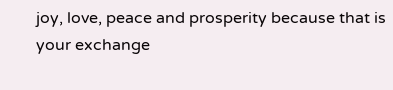joy, love, peace and prosperity because that is your exchange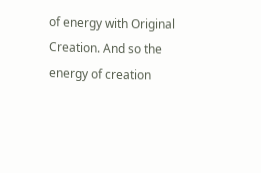of energy with Original Creation. And so the energy of creation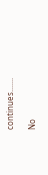continues.......

No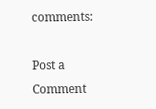comments:

Post a Comment